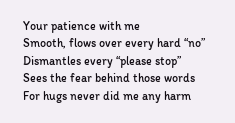Your patience with me
Smooth, flows over every hard “no”
Dismantles every “please stop”
Sees the fear behind those words
For hugs never did me any harm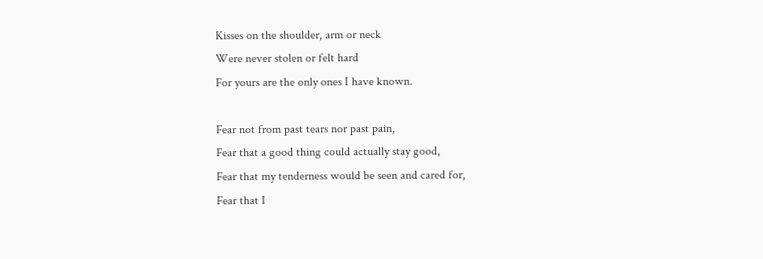Kisses on the shoulder, arm or neck
Were never stolen or felt hard
For yours are the only ones I have known.

Fear not from past tears nor past pain,
Fear that a good thing could actually stay good,
Fear that my tenderness would be seen and cared for,
Fear that I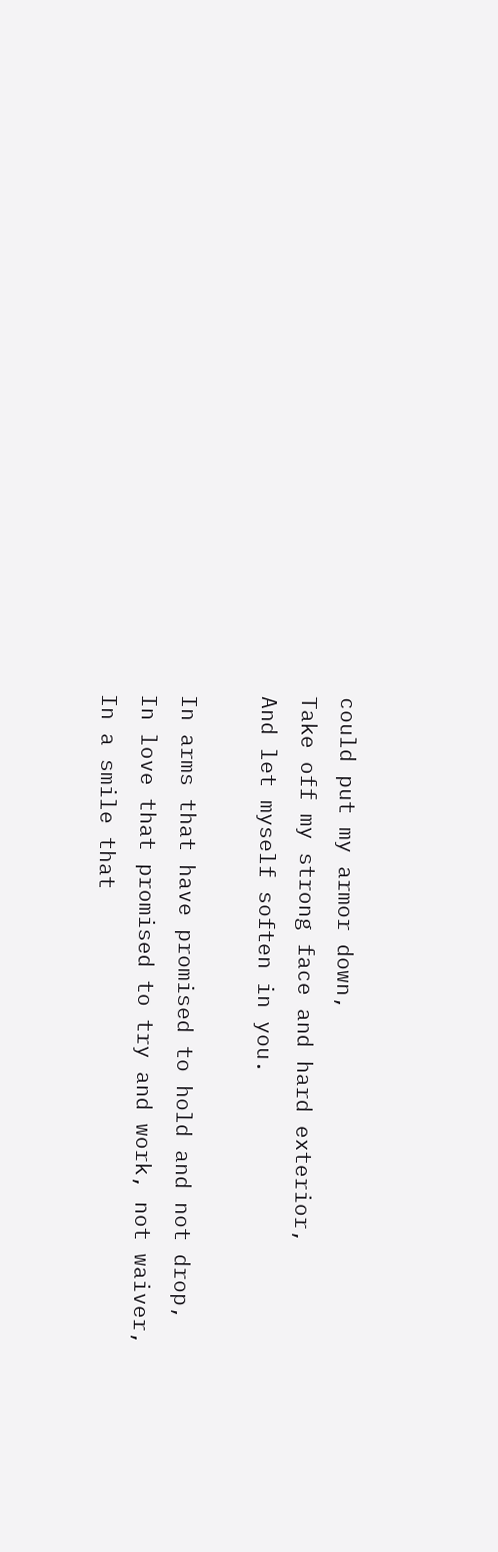could put my armor down,
Take off my strong face and hard exterior,
And let myself soften in you.

In arms that have promised to hold and not drop,
In love that promised to try and work, not waiver,
In a smile that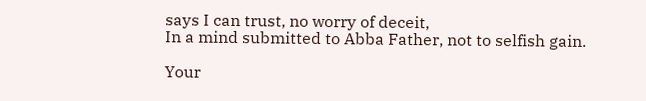says I can trust, no worry of deceit,
In a mind submitted to Abba Father, not to selfish gain.

Your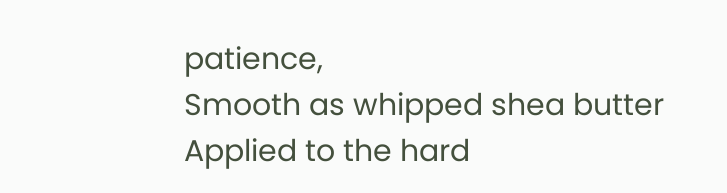patience,
Smooth as whipped shea butter
Applied to the hard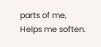parts of me,
Helps me soften.